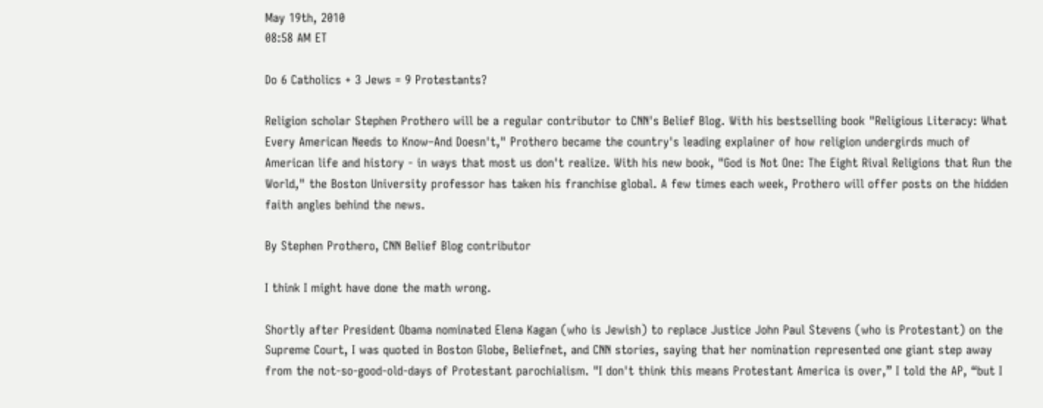May 19th, 2010
08:58 AM ET

Do 6 Catholics + 3 Jews = 9 Protestants?

Religion scholar Stephen Prothero will be a regular contributor to CNN's Belief Blog. With his bestselling book "Religious Literacy: What Every American Needs to Know–And Doesn't," Prothero became the country's leading explainer of how religion undergirds much of American life and history - in ways that most us don't realize. With his new book, "God is Not One: The Eight Rival Religions that Run the World," the Boston University professor has taken his franchise global. A few times each week, Prothero will offer posts on the hidden faith angles behind the news.

By Stephen Prothero, CNN Belief Blog contributor

I think I might have done the math wrong.

Shortly after President Obama nominated Elena Kagan (who is Jewish) to replace Justice John Paul Stevens (who is Protestant) on the Supreme Court, I was quoted in Boston Globe, Beliefnet, and CNN stories, saying that her nomination represented one giant step away from the not-so-good-old-days of Protestant parochialism. "I don't think this means Protestant America is over,” I told the AP, “but I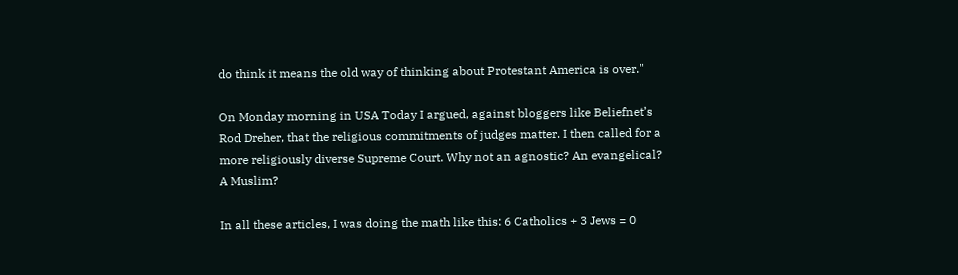do think it means the old way of thinking about Protestant America is over."

On Monday morning in USA Today I argued, against bloggers like Beliefnet’s Rod Dreher, that the religious commitments of judges matter. I then called for a more religiously diverse Supreme Court. Why not an agnostic? An evangelical? A Muslim?

In all these articles, I was doing the math like this: 6 Catholics + 3 Jews = 0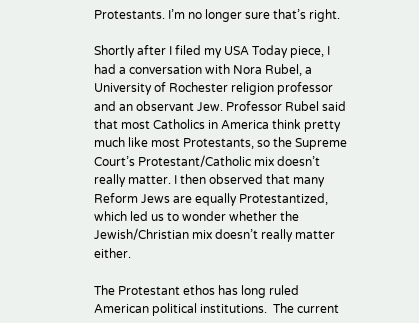Protestants. I’m no longer sure that’s right.

Shortly after I filed my USA Today piece, I had a conversation with Nora Rubel, a University of Rochester religion professor and an observant Jew. Professor Rubel said that most Catholics in America think pretty much like most Protestants, so the Supreme Court’s Protestant/Catholic mix doesn’t really matter. I then observed that many Reform Jews are equally Protestantized, which led us to wonder whether the Jewish/Christian mix doesn’t really matter either.

The Protestant ethos has long ruled American political institutions.  The current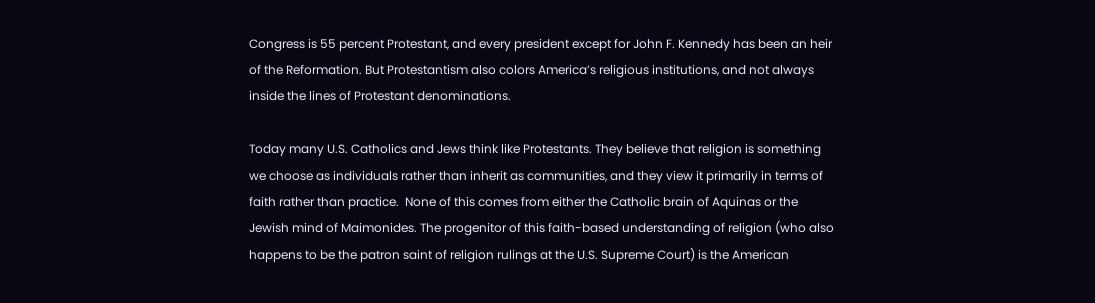Congress is 55 percent Protestant, and every president except for John F. Kennedy has been an heir of the Reformation. But Protestantism also colors America’s religious institutions, and not always inside the lines of Protestant denominations.

Today many U.S. Catholics and Jews think like Protestants. They believe that religion is something we choose as individuals rather than inherit as communities, and they view it primarily in terms of faith rather than practice.  None of this comes from either the Catholic brain of Aquinas or the Jewish mind of Maimonides. The progenitor of this faith-based understanding of religion (who also happens to be the patron saint of religion rulings at the U.S. Supreme Court) is the American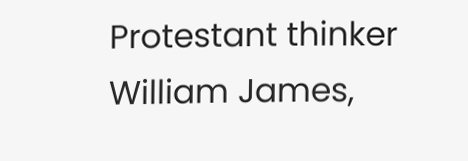Protestant thinker William James,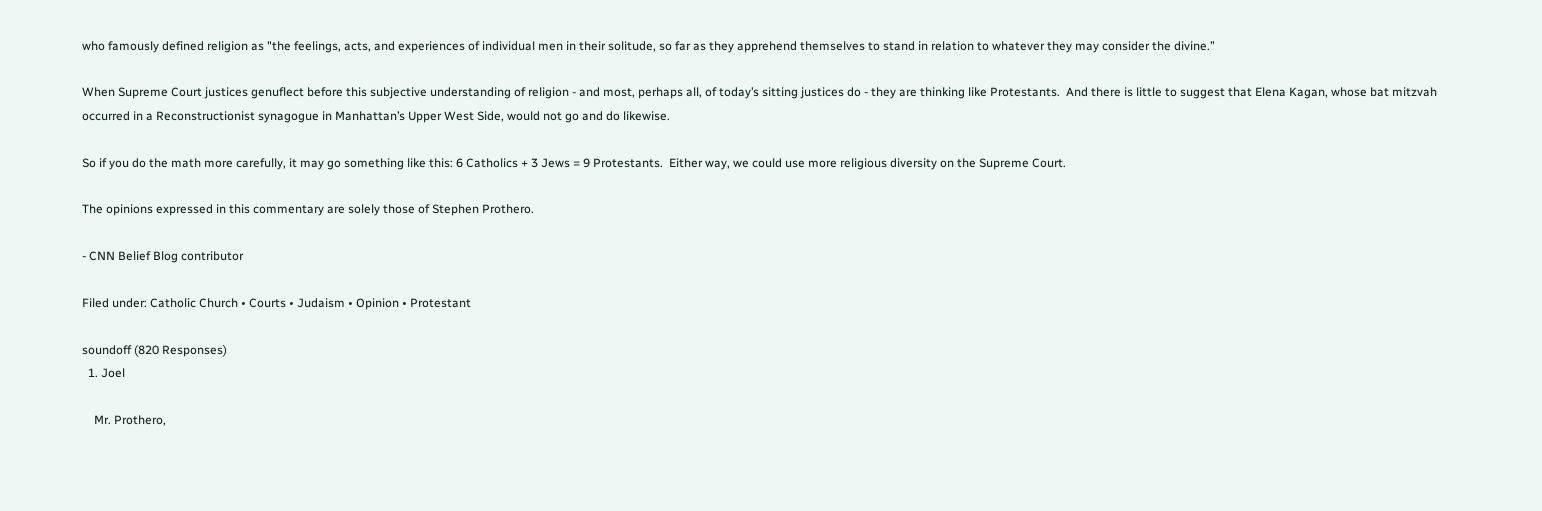who famously defined religion as "the feelings, acts, and experiences of individual men in their solitude, so far as they apprehend themselves to stand in relation to whatever they may consider the divine.”

When Supreme Court justices genuflect before this subjective understanding of religion - and most, perhaps all, of today’s sitting justices do - they are thinking like Protestants.  And there is little to suggest that Elena Kagan, whose bat mitzvah occurred in a Reconstructionist synagogue in Manhattan’s Upper West Side, would not go and do likewise.

So if you do the math more carefully, it may go something like this: 6 Catholics + 3 Jews = 9 Protestants.  Either way, we could use more religious diversity on the Supreme Court.

The opinions expressed in this commentary are solely those of Stephen Prothero.

- CNN Belief Blog contributor

Filed under: Catholic Church • Courts • Judaism • Opinion • Protestant

soundoff (820 Responses)
  1. Joel

    Mr. Prothero,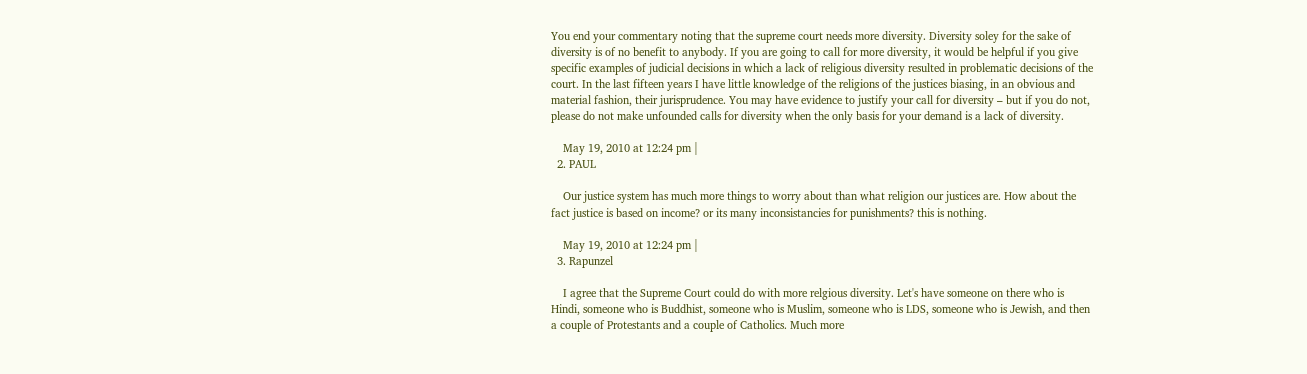You end your commentary noting that the supreme court needs more diversity. Diversity soley for the sake of diversity is of no benefit to anybody. If you are going to call for more diversity, it would be helpful if you give specific examples of judicial decisions in which a lack of religious diversity resulted in problematic decisions of the court. In the last fifteen years I have little knowledge of the religions of the justices biasing, in an obvious and material fashion, their jurisprudence. You may have evidence to justify your call for diversity – but if you do not, please do not make unfounded calls for diversity when the only basis for your demand is a lack of diversity.

    May 19, 2010 at 12:24 pm |
  2. PAUL

    Our justice system has much more things to worry about than what religion our justices are. How about the fact justice is based on income? or its many inconsistancies for punishments? this is nothing.

    May 19, 2010 at 12:24 pm |
  3. Rapunzel

    I agree that the Supreme Court could do with more relgious diversity. Let's have someone on there who is Hindi, someone who is Buddhist, someone who is Muslim, someone who is LDS, someone who is Jewish, and then a couple of Protestants and a couple of Catholics. Much more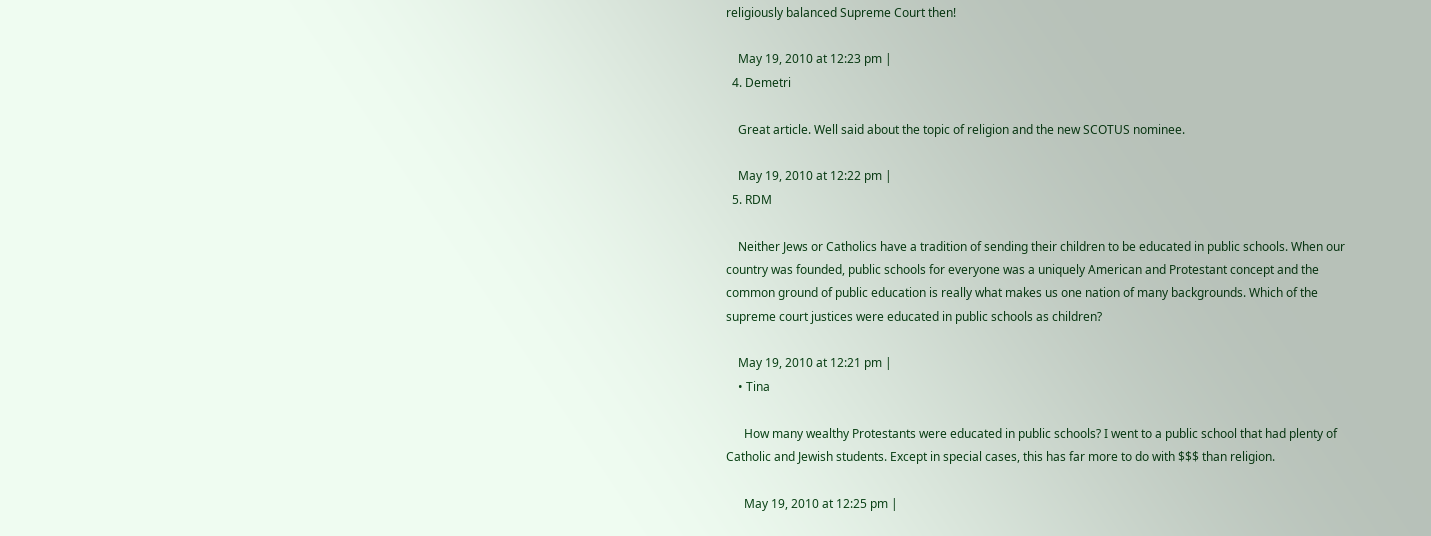religiously balanced Supreme Court then!

    May 19, 2010 at 12:23 pm |
  4. Demetri

    Great article. Well said about the topic of religion and the new SCOTUS nominee.

    May 19, 2010 at 12:22 pm |
  5. RDM

    Neither Jews or Catholics have a tradition of sending their children to be educated in public schools. When our country was founded, public schools for everyone was a uniquely American and Protestant concept and the common ground of public education is really what makes us one nation of many backgrounds. Which of the supreme court justices were educated in public schools as children?

    May 19, 2010 at 12:21 pm |
    • Tina

      How many wealthy Protestants were educated in public schools? I went to a public school that had plenty of Catholic and Jewish students. Except in special cases, this has far more to do with $$$ than religion.

      May 19, 2010 at 12:25 pm |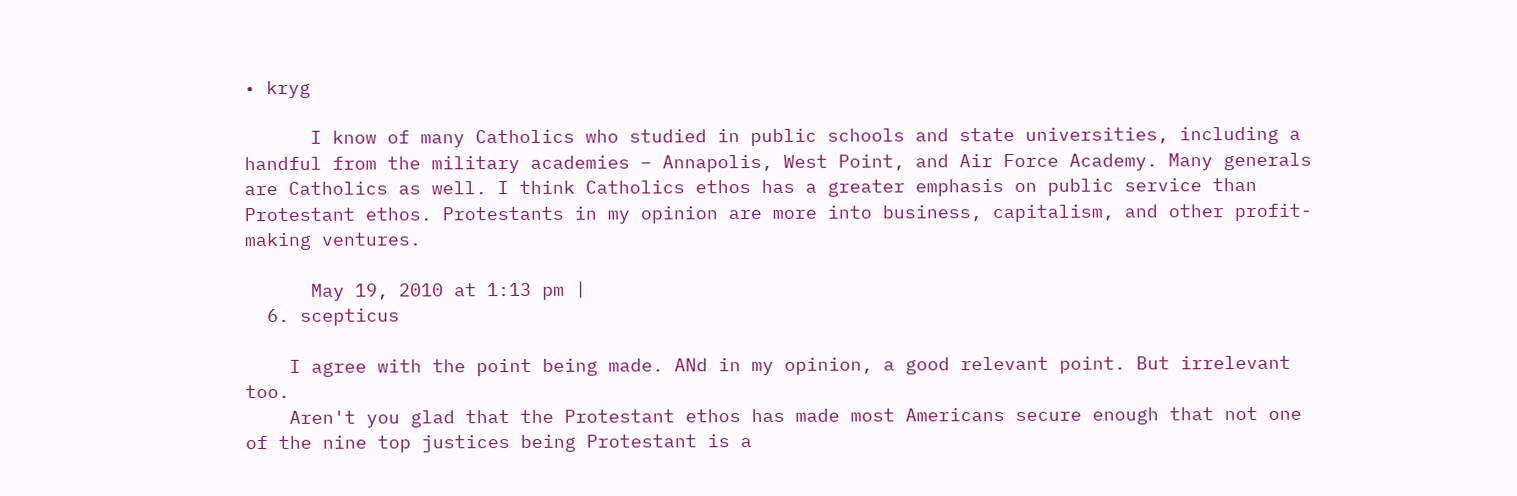• kryg

      I know of many Catholics who studied in public schools and state universities, including a handful from the military academies – Annapolis, West Point, and Air Force Academy. Many generals are Catholics as well. I think Catholics ethos has a greater emphasis on public service than Protestant ethos. Protestants in my opinion are more into business, capitalism, and other profit-making ventures.

      May 19, 2010 at 1:13 pm |
  6. scepticus

    I agree with the point being made. ANd in my opinion, a good relevant point. But irrelevant too.
    Aren't you glad that the Protestant ethos has made most Americans secure enough that not one of the nine top justices being Protestant is a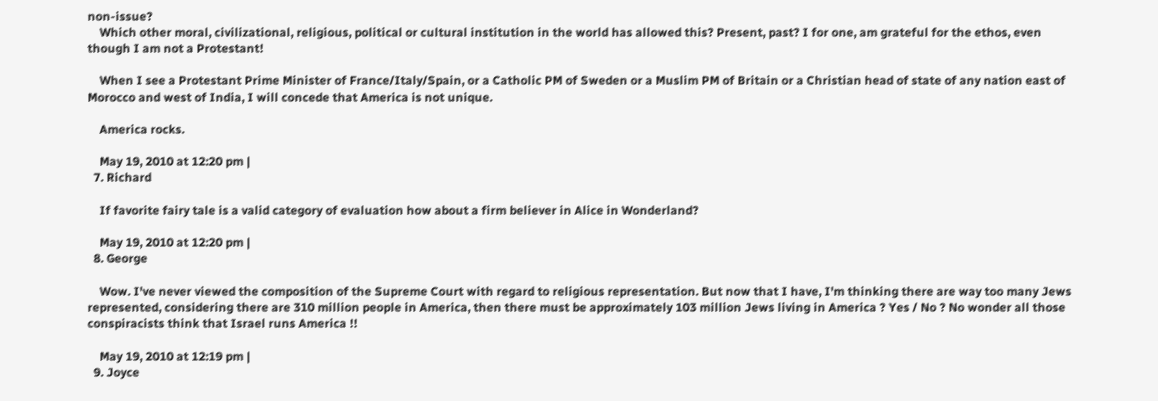non-issue?
    Which other moral, civilizational, religious, political or cultural institution in the world has allowed this? Present, past? I for one, am grateful for the ethos, even though I am not a Protestant!

    When I see a Protestant Prime Minister of France/Italy/Spain, or a Catholic PM of Sweden or a Muslim PM of Britain or a Christian head of state of any nation east of Morocco and west of India, I will concede that America is not unique.

    America rocks.

    May 19, 2010 at 12:20 pm |
  7. Richard

    If favorite fairy tale is a valid category of evaluation how about a firm believer in Alice in Wonderland?

    May 19, 2010 at 12:20 pm |
  8. George

    Wow. I've never viewed the composition of the Supreme Court with regard to religious representation. But now that I have, I'm thinking there are way too many Jews represented, considering there are 310 million people in America, then there must be approximately 103 million Jews living in America ? Yes / No ? No wonder all those conspiracists think that Israel runs America !!

    May 19, 2010 at 12:19 pm |
  9. Joyce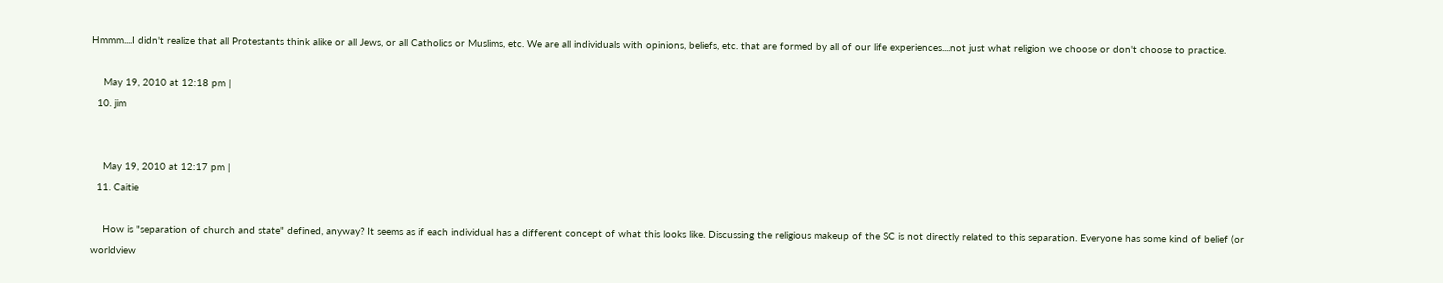Hmmm....I didn't realize that all Protestants think alike or all Jews, or all Catholics or Muslims, etc. We are all individuals with opinions, beliefs, etc. that are formed by all of our life experiences....not just what religion we choose or don't choose to practice.

    May 19, 2010 at 12:18 pm |
  10. jim


    May 19, 2010 at 12:17 pm |
  11. Caitie

    How is "separation of church and state" defined, anyway? It seems as if each individual has a different concept of what this looks like. Discussing the religious makeup of the SC is not directly related to this separation. Everyone has some kind of belief (or worldview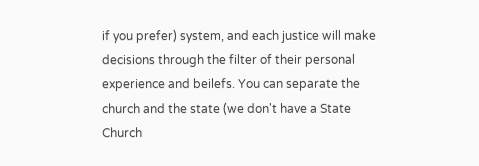if you prefer) system, and each justice will make decisions through the filter of their personal experience and beilefs. You can separate the church and the state (we don't have a State Church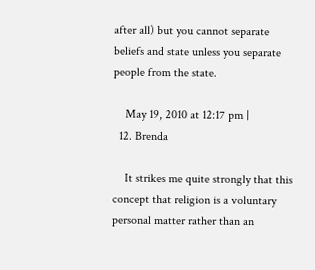after all) but you cannot separate beliefs and state unless you separate people from the state.

    May 19, 2010 at 12:17 pm |
  12. Brenda

    It strikes me quite strongly that this concept that religion is a voluntary personal matter rather than an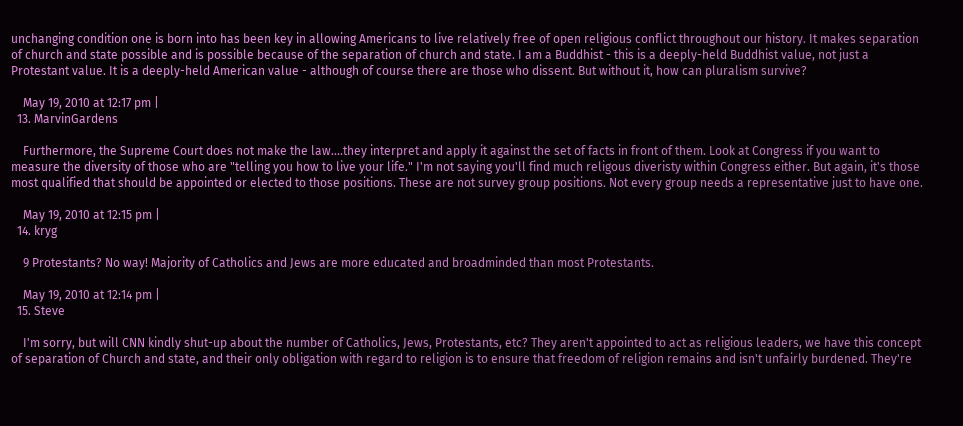unchanging condition one is born into has been key in allowing Americans to live relatively free of open religious conflict throughout our history. It makes separation of church and state possible and is possible because of the separation of church and state. I am a Buddhist - this is a deeply-held Buddhist value, not just a Protestant value. It is a deeply-held American value - although of course there are those who dissent. But without it, how can pluralism survive?

    May 19, 2010 at 12:17 pm |
  13. MarvinGardens

    Furthermore, the Supreme Court does not make the law....they interpret and apply it against the set of facts in front of them. Look at Congress if you want to measure the diversity of those who are "telling you how to live your life." I'm not saying you'll find much religous diveristy within Congress either. But again, it's those most qualified that should be appointed or elected to those positions. These are not survey group positions. Not every group needs a representative just to have one.

    May 19, 2010 at 12:15 pm |
  14. kryg

    9 Protestants? No way! Majority of Catholics and Jews are more educated and broadminded than most Protestants.

    May 19, 2010 at 12:14 pm |
  15. Steve

    I'm sorry, but will CNN kindly shut-up about the number of Catholics, Jews, Protestants, etc? They aren't appointed to act as religious leaders, we have this concept of separation of Church and state, and their only obligation with regard to religion is to ensure that freedom of religion remains and isn't unfairly burdened. They're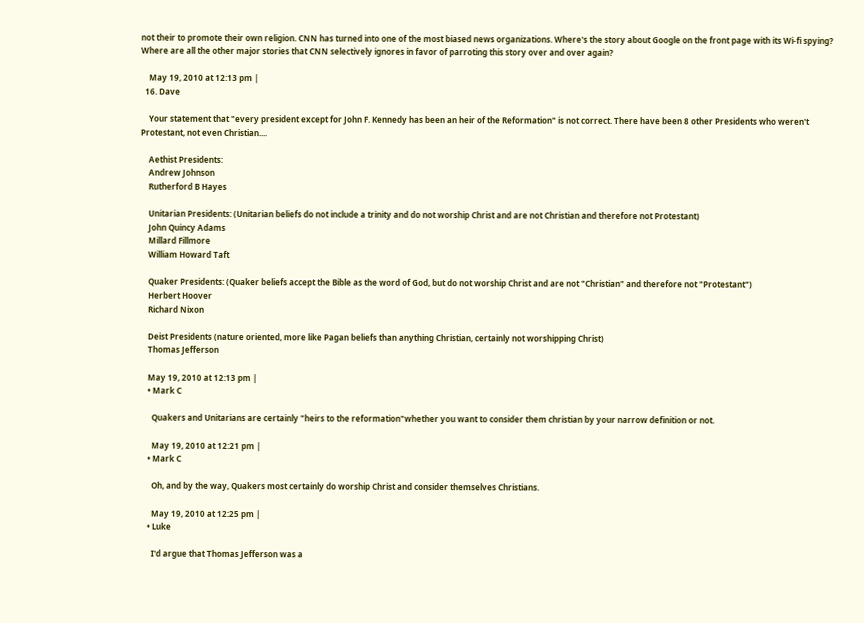not their to promote their own religion. CNN has turned into one of the most biased news organizations. Where's the story about Google on the front page with its Wi-fi spying? Where are all the other major stories that CNN selectively ignores in favor of parroting this story over and over again?

    May 19, 2010 at 12:13 pm |
  16. Dave

    Your statement that "every president except for John F. Kennedy has been an heir of the Reformation" is not correct. There have been 8 other Presidents who weren't Protestant, not even Christian....

    Aethist Presidents:
    Andrew Johnson
    Rutherford B Hayes

    Unitarian Presidents: (Unitarian beliefs do not include a trinity and do not worship Christ and are not Christian and therefore not Protestant)
    John Quincy Adams
    Millard Fillmore
    William Howard Taft

    Quaker Presidents: (Quaker beliefs accept the Bible as the word of God, but do not worship Christ and are not "Christian" and therefore not "Protestant")
    Herbert Hoover
    Richard Nixon

    Deist Presidents (nature oriented, more like Pagan beliefs than anything Christian, certainly not worshipping Christ)
    Thomas Jefferson

    May 19, 2010 at 12:13 pm |
    • Mark C

      Quakers and Unitarians are certainly "heirs to the reformation"whether you want to consider them christian by your narrow definition or not.

      May 19, 2010 at 12:21 pm |
    • Mark C

      Oh, and by the way, Quakers most certainly do worship Christ and consider themselves Christians.

      May 19, 2010 at 12:25 pm |
    • Luke

      I'd argue that Thomas Jefferson was a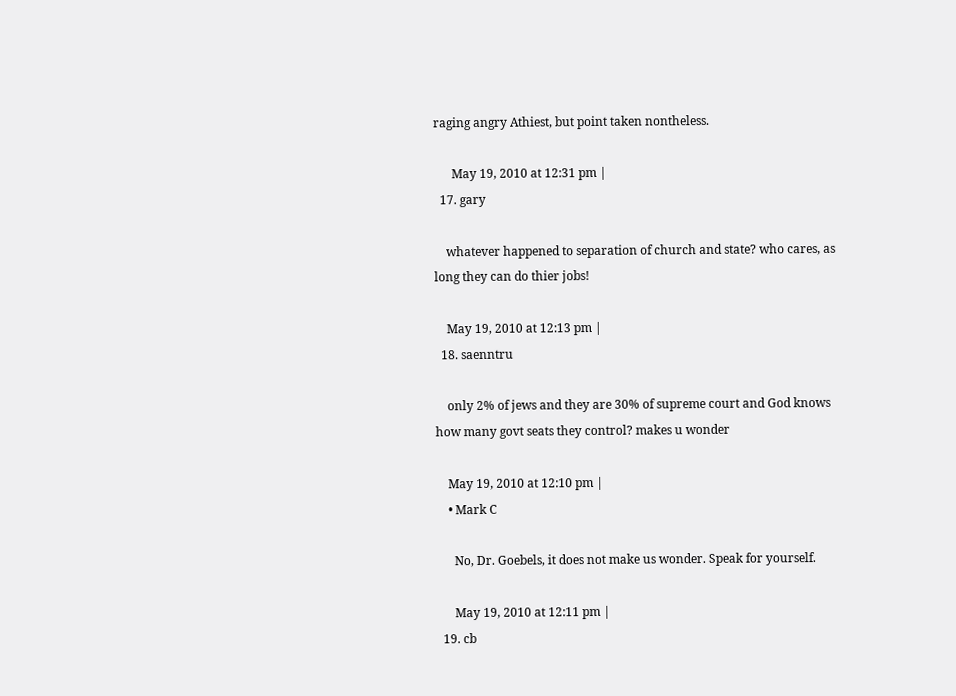raging angry Athiest, but point taken nontheless.

      May 19, 2010 at 12:31 pm |
  17. gary

    whatever happened to separation of church and state? who cares, as long they can do thier jobs!

    May 19, 2010 at 12:13 pm |
  18. saenntru

    only 2% of jews and they are 30% of supreme court and God knows how many govt seats they control? makes u wonder

    May 19, 2010 at 12:10 pm |
    • Mark C

      No, Dr. Goebels, it does not make us wonder. Speak for yourself.

      May 19, 2010 at 12:11 pm |
  19. cb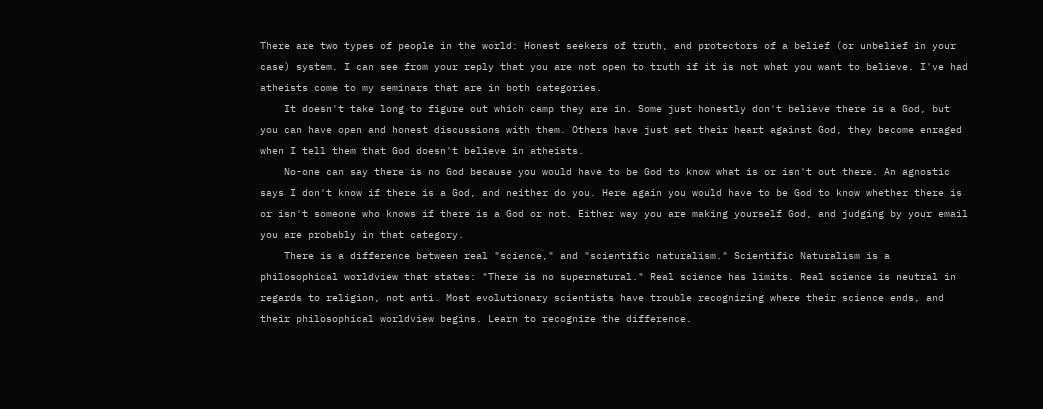There are two types of people in the world: Honest seekers of truth, and protectors of a belief (or unbelief in your case) system. I can see from your reply that you are not open to truth if it is not what you want to believe. I've had atheists come to my seminars that are in both categories.
    It doesn't take long to figure out which camp they are in. Some just honestly don't believe there is a God, but you can have open and honest discussions with them. Others have just set their heart against God, they become enraged when I tell them that God doesn't believe in atheists.
    No-one can say there is no God because you would have to be God to know what is or isn't out there. An agnostic says I don't know if there is a God, and neither do you. Here again you would have to be God to know whether there is or isn't someone who knows if there is a God or not. Either way you are making yourself God, and judging by your email you are probably in that category.
    There is a difference between real "science," and "scientific naturalism." Scientific Naturalism is a philosophical worldview that states: "There is no supernatural." Real science has limits. Real science is neutral in regards to religion, not anti. Most evolutionary scientists have trouble recognizing where their science ends, and their philosophical worldview begins. Learn to recognize the difference.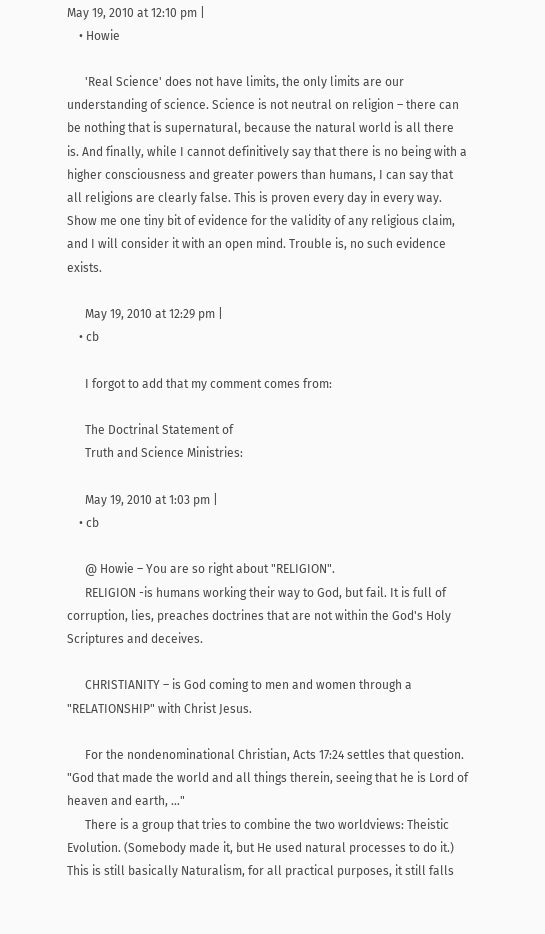May 19, 2010 at 12:10 pm |
    • Howie

      'Real Science' does not have limits, the only limits are our understanding of science. Science is not neutral on religion – there can be nothing that is supernatural, because the natural world is all there is. And finally, while I cannot definitively say that there is no being with a higher consciousness and greater powers than humans, I can say that all religions are clearly false. This is proven every day in every way. Show me one tiny bit of evidence for the validity of any religious claim, and I will consider it with an open mind. Trouble is, no such evidence exists.

      May 19, 2010 at 12:29 pm |
    • cb

      I forgot to add that my comment comes from:

      The Doctrinal Statement of
      Truth and Science Ministries:

      May 19, 2010 at 1:03 pm |
    • cb

      @ Howie – You are so right about "RELIGION".
      RELIGION -is humans working their way to God, but fail. It is full of corruption, lies, preaches doctrines that are not within the God's Holy Scriptures and deceives.

      CHRISTIANITY – is God coming to men and women through a "RELATIONSHIP" with Christ Jesus.

      For the nondenominational Christian, Acts 17:24 settles that question. "God that made the world and all things therein, seeing that he is Lord of heaven and earth, ..."
      There is a group that tries to combine the two worldviews: Theistic Evolution. (Somebody made it, but He used natural processes to do it.) This is still basically Naturalism, for all practical purposes, it still falls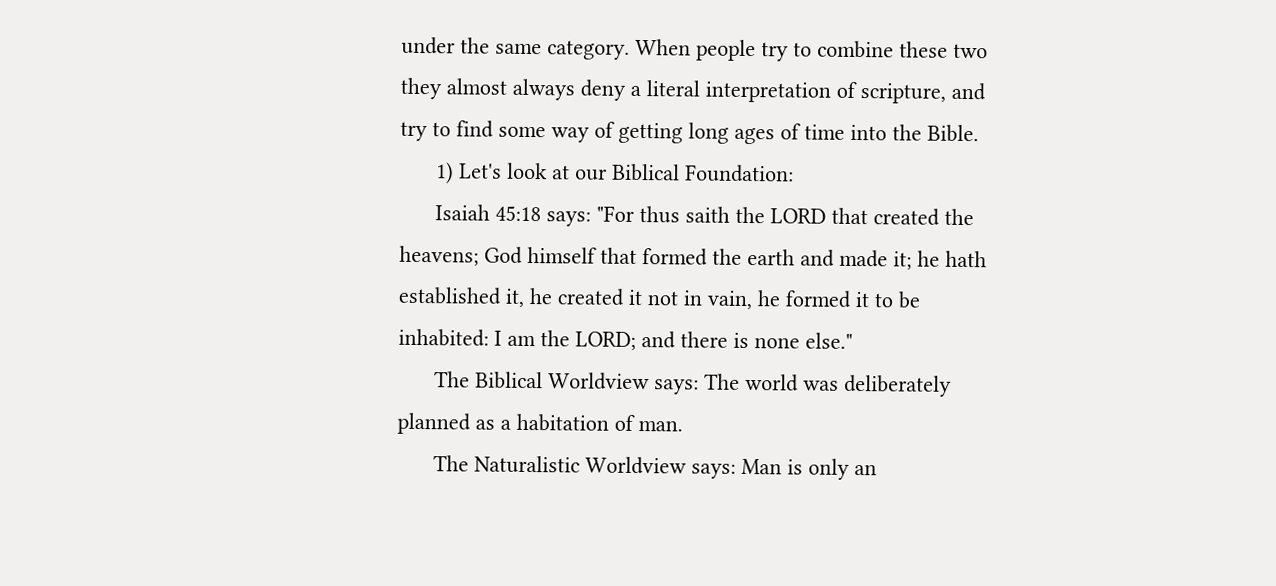under the same category. When people try to combine these two they almost always deny a literal interpretation of scripture, and try to find some way of getting long ages of time into the Bible.
      1) Let's look at our Biblical Foundation:
      Isaiah 45:18 says: "For thus saith the LORD that created the heavens; God himself that formed the earth and made it; he hath established it, he created it not in vain, he formed it to be inhabited: I am the LORD; and there is none else."
      The Biblical Worldview says: The world was deliberately planned as a habitation of man.
      The Naturalistic Worldview says: Man is only an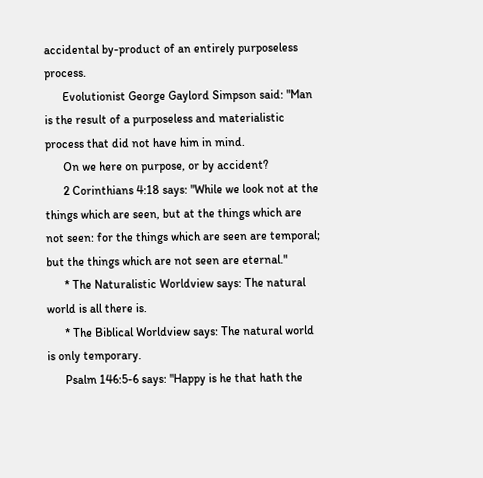accidental by-product of an entirely purposeless process.
      Evolutionist George Gaylord Simpson said: "Man is the result of a purposeless and materialistic process that did not have him in mind.
      On we here on purpose, or by accident?
      2 Corinthians 4:18 says: "While we look not at the things which are seen, but at the things which are not seen: for the things which are seen are temporal; but the things which are not seen are eternal."
      * The Naturalistic Worldview says: The natural world is all there is.
      * The Biblical Worldview says: The natural world is only temporary.
      Psalm 146:5-6 says: "Happy is he that hath the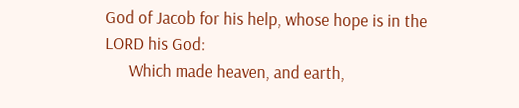God of Jacob for his help, whose hope is in the LORD his God:
      Which made heaven, and earth,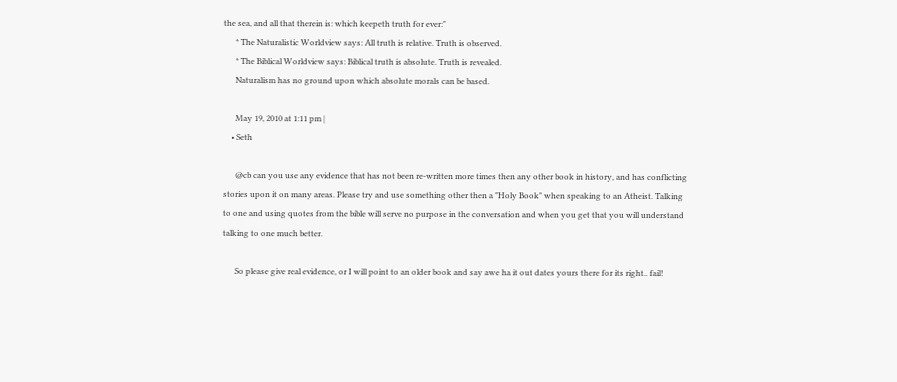the sea, and all that therein is: which keepeth truth for ever:"
      * The Naturalistic Worldview says: All truth is relative. Truth is observed.
      * The Biblical Worldview says: Biblical truth is absolute. Truth is revealed.
      Naturalism has no ground upon which absolute morals can be based.

      May 19, 2010 at 1:11 pm |
    • Seth

      @cb can you use any evidence that has not been re-written more times then any other book in history, and has conflicting stories upon it on many areas. Please try and use something other then a "Holy Book" when speaking to an Atheist. Talking to one and using quotes from the bible will serve no purpose in the conversation and when you get that you will understand talking to one much better.

      So please give real evidence, or I will point to an older book and say awe ha it out dates yours there for its right.. fail!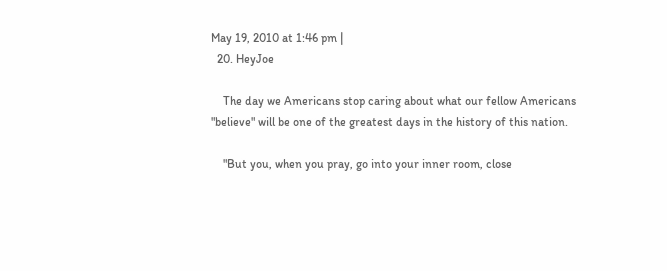May 19, 2010 at 1:46 pm |
  20. HeyJoe

    The day we Americans stop caring about what our fellow Americans "believe" will be one of the greatest days in the history of this nation.

    "But you, when you pray, go into your inner room, close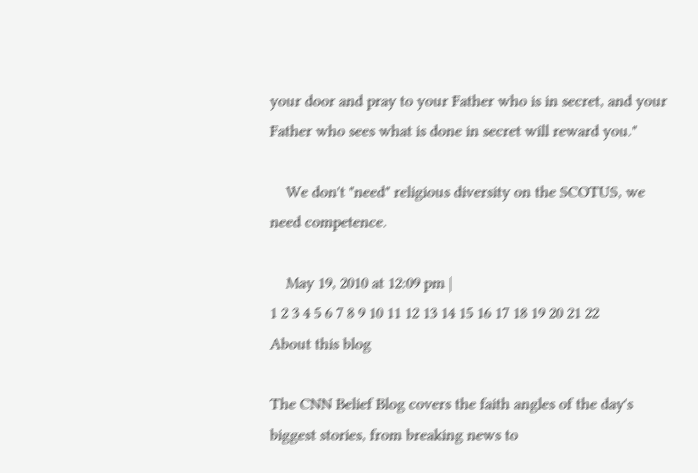your door and pray to your Father who is in secret, and your Father who sees what is done in secret will reward you."

    We don't "need" religious diversity on the SCOTUS, we need competence.

    May 19, 2010 at 12:09 pm |
1 2 3 4 5 6 7 8 9 10 11 12 13 14 15 16 17 18 19 20 21 22
About this blog

The CNN Belief Blog covers the faith angles of the day's biggest stories, from breaking news to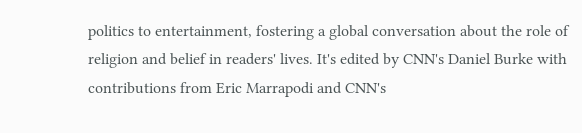politics to entertainment, fostering a global conversation about the role of religion and belief in readers' lives. It's edited by CNN's Daniel Burke with contributions from Eric Marrapodi and CNN's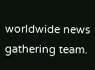worldwide news gathering team.